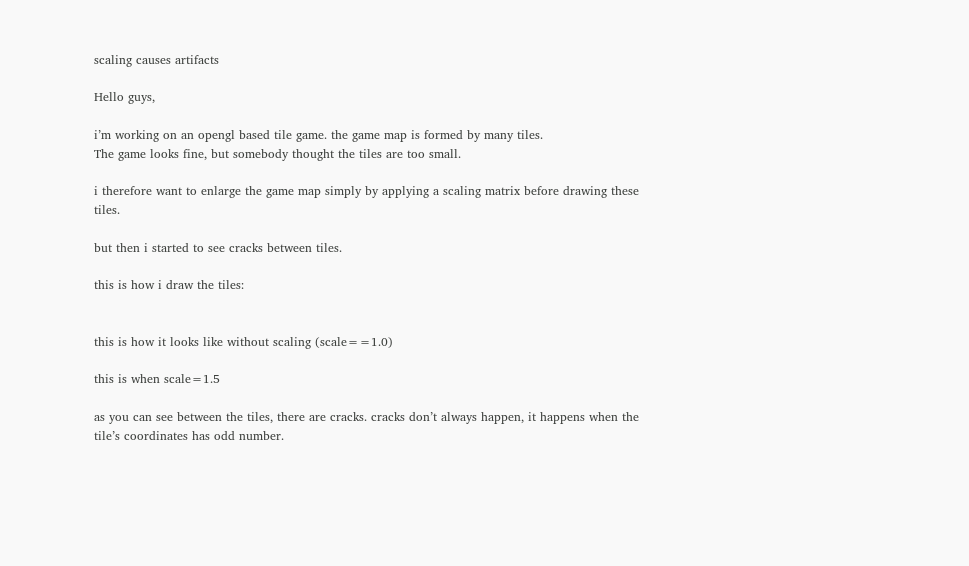scaling causes artifacts

Hello guys,

i’m working on an opengl based tile game. the game map is formed by many tiles.
The game looks fine, but somebody thought the tiles are too small.

i therefore want to enlarge the game map simply by applying a scaling matrix before drawing these tiles.

but then i started to see cracks between tiles.

this is how i draw the tiles:


this is how it looks like without scaling (scale==1.0)

this is when scale=1.5

as you can see between the tiles, there are cracks. cracks don’t always happen, it happens when the tile’s coordinates has odd number.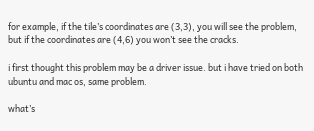for example, if the tile’s coordinates are (3,3), you will see the problem, but if the coordinates are (4,6) you won’t see the cracks.

i first thought this problem may be a driver issue. but i have tried on both ubuntu and mac os, same problem.

what’s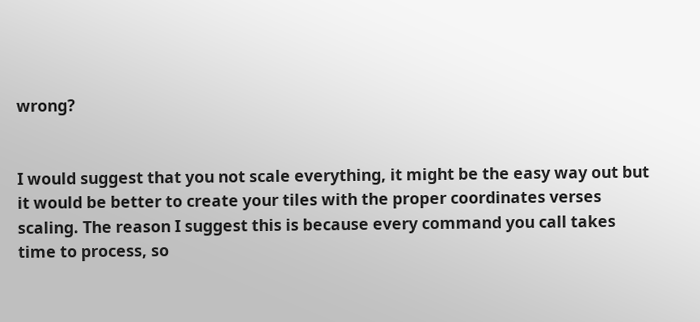wrong?


I would suggest that you not scale everything, it might be the easy way out but it would be better to create your tiles with the proper coordinates verses scaling. The reason I suggest this is because every command you call takes time to process, so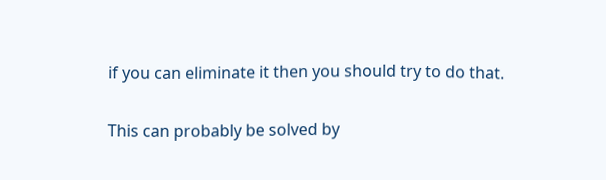if you can eliminate it then you should try to do that.

This can probably be solved by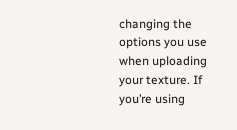changing the options you use when uploading your texture. If you’re using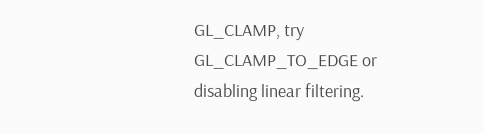GL_CLAMP, try GL_CLAMP_TO_EDGE or disabling linear filtering.